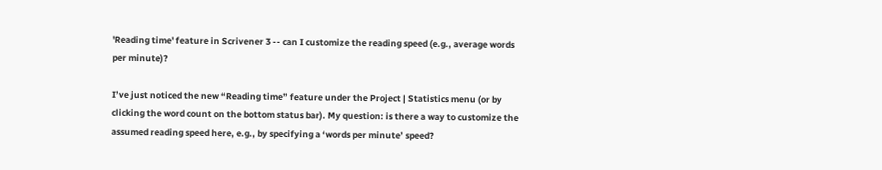'Reading time' feature in Scrivener 3 -- can I customize the reading speed (e.g., average words per minute)?

I’ve just noticed the new “Reading time” feature under the Project | Statistics menu (or by clicking the word count on the bottom status bar). My question: is there a way to customize the assumed reading speed here, e.g., by specifying a ‘words per minute’ speed?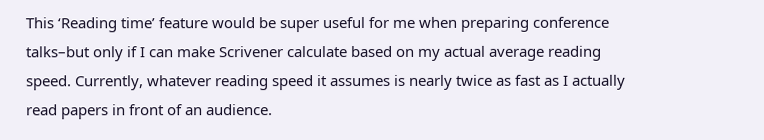This ‘Reading time’ feature would be super useful for me when preparing conference talks–but only if I can make Scrivener calculate based on my actual average reading speed. Currently, whatever reading speed it assumes is nearly twice as fast as I actually read papers in front of an audience.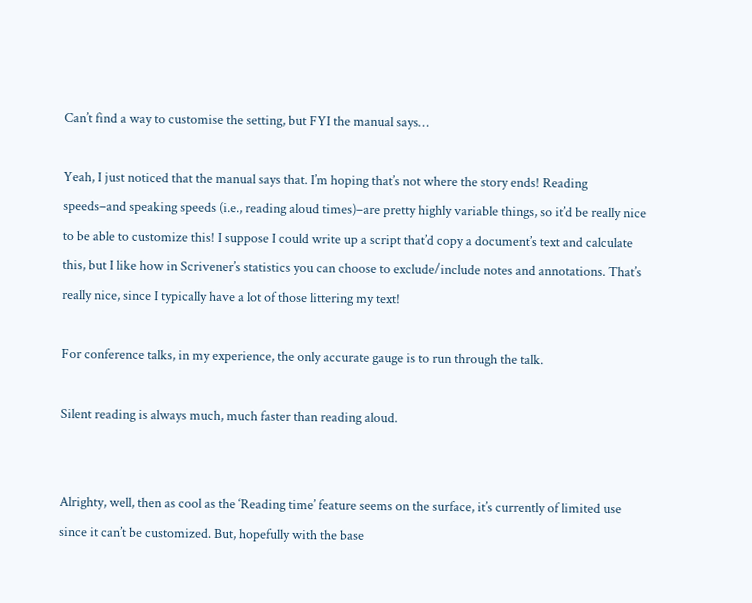Can’t find a way to customise the setting, but FYI the manual says…

Yeah, I just noticed that the manual says that. I’m hoping that’s not where the story ends! Reading speeds–and speaking speeds (i.e., reading aloud times)–are pretty highly variable things, so it’d be really nice to be able to customize this! I suppose I could write up a script that’d copy a document’s text and calculate this, but I like how in Scrivener’s statistics you can choose to exclude/include notes and annotations. That’s really nice, since I typically have a lot of those littering my text!

For conference talks, in my experience, the only accurate gauge is to run through the talk.

Silent reading is always much, much faster than reading aloud.


Alrighty, well, then as cool as the ‘Reading time’ feature seems on the surface, it’s currently of limited use since it can’t be customized. But, hopefully with the base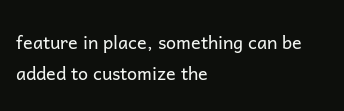feature in place, something can be added to customize the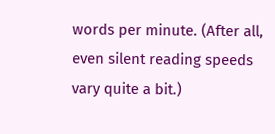words per minute. (After all, even silent reading speeds vary quite a bit.)